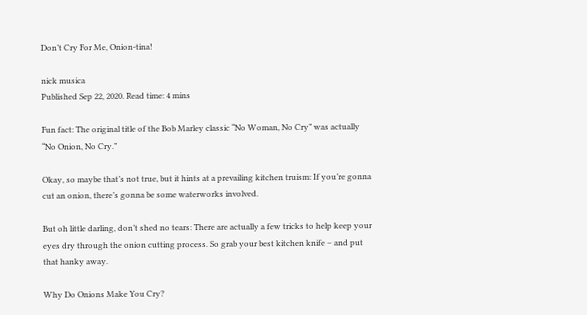Don’t Cry For Me, Onion-tina!

nick musica
Published Sep 22, 2020. Read time: 4 mins

Fun fact: The original title of the Bob Marley classic “No Woman, No Cry” was actually “No Onion, No Cry.”

Okay, so maybe that’s not true, but it hints at a prevailing kitchen truism: If you’re gonna cut an onion, there’s gonna be some waterworks involved.

But oh little darling, don’t shed no tears: There are actually a few tricks to help keep your eyes dry through the onion cutting process. So grab your best kitchen knife – and put that hanky away.

Why Do Onions Make You Cry?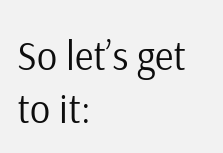So let’s get to it: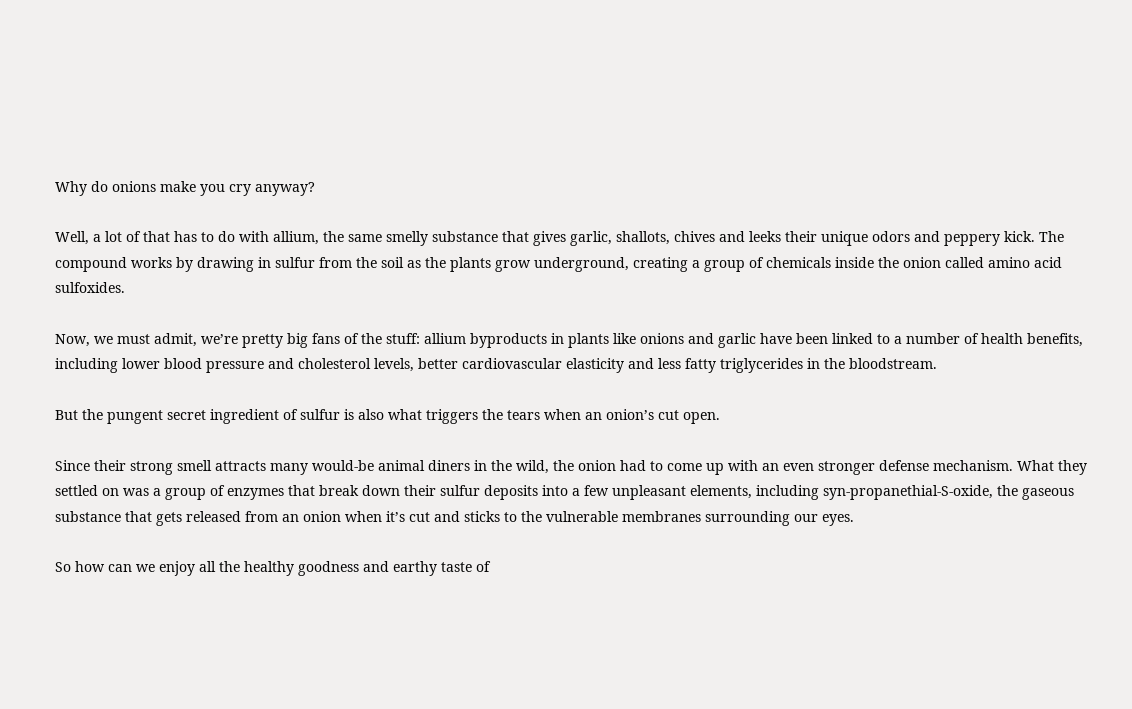Why do onions make you cry anyway?

Well, a lot of that has to do with allium, the same smelly substance that gives garlic, shallots, chives and leeks their unique odors and peppery kick. The compound works by drawing in sulfur from the soil as the plants grow underground, creating a group of chemicals inside the onion called amino acid sulfoxides.

Now, we must admit, we’re pretty big fans of the stuff: allium byproducts in plants like onions and garlic have been linked to a number of health benefits, including lower blood pressure and cholesterol levels, better cardiovascular elasticity and less fatty triglycerides in the bloodstream.

But the pungent secret ingredient of sulfur is also what triggers the tears when an onion’s cut open.

Since their strong smell attracts many would-be animal diners in the wild, the onion had to come up with an even stronger defense mechanism. What they settled on was a group of enzymes that break down their sulfur deposits into a few unpleasant elements, including syn-propanethial-S-oxide, the gaseous substance that gets released from an onion when it’s cut and sticks to the vulnerable membranes surrounding our eyes.

So how can we enjoy all the healthy goodness and earthy taste of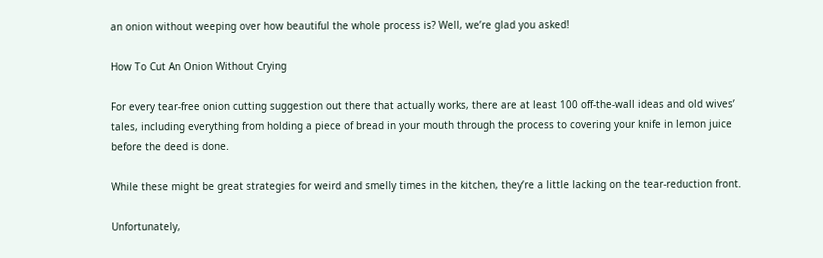an onion without weeping over how beautiful the whole process is? Well, we’re glad you asked!

How To Cut An Onion Without Crying

For every tear-free onion cutting suggestion out there that actually works, there are at least 100 off-the-wall ideas and old wives’ tales, including everything from holding a piece of bread in your mouth through the process to covering your knife in lemon juice before the deed is done.

While these might be great strategies for weird and smelly times in the kitchen, they’re a little lacking on the tear-reduction front.

Unfortunately,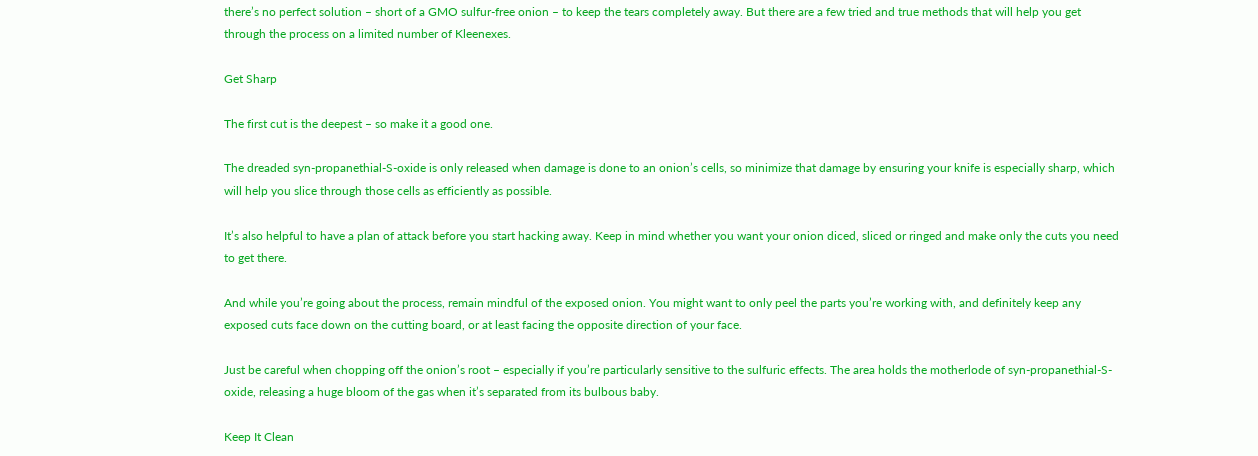there’s no perfect solution – short of a GMO sulfur-free onion – to keep the tears completely away. But there are a few tried and true methods that will help you get through the process on a limited number of Kleenexes.

Get Sharp

The first cut is the deepest – so make it a good one.

The dreaded syn-propanethial-S-oxide is only released when damage is done to an onion’s cells, so minimize that damage by ensuring your knife is especially sharp, which will help you slice through those cells as efficiently as possible.

It’s also helpful to have a plan of attack before you start hacking away. Keep in mind whether you want your onion diced, sliced or ringed and make only the cuts you need to get there.

And while you’re going about the process, remain mindful of the exposed onion. You might want to only peel the parts you’re working with, and definitely keep any exposed cuts face down on the cutting board, or at least facing the opposite direction of your face.

Just be careful when chopping off the onion’s root – especially if you’re particularly sensitive to the sulfuric effects. The area holds the motherlode of syn-propanethial-S-oxide, releasing a huge bloom of the gas when it’s separated from its bulbous baby.

Keep It Clean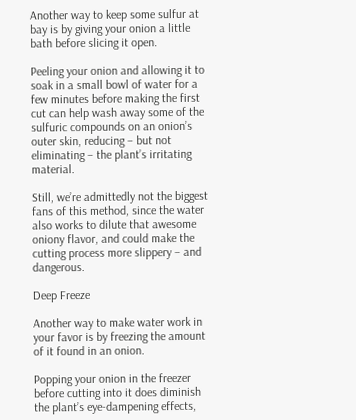Another way to keep some sulfur at bay is by giving your onion a little bath before slicing it open.

Peeling your onion and allowing it to soak in a small bowl of water for a few minutes before making the first cut can help wash away some of the sulfuric compounds on an onion’s outer skin, reducing – but not eliminating – the plant’s irritating material.

Still, we’re admittedly not the biggest fans of this method, since the water also works to dilute that awesome oniony flavor, and could make the cutting process more slippery – and dangerous.

Deep Freeze

Another way to make water work in your favor is by freezing the amount of it found in an onion.

Popping your onion in the freezer before cutting into it does diminish the plant’s eye-dampening effects,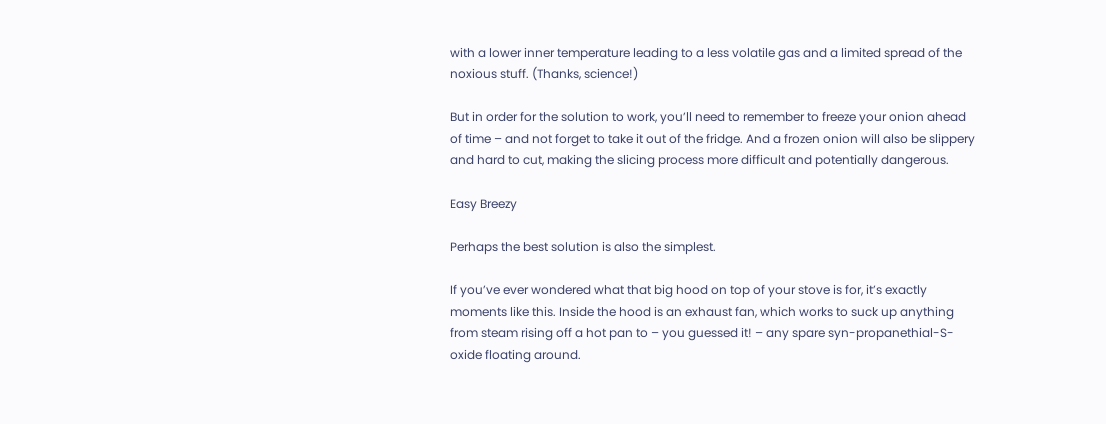with a lower inner temperature leading to a less volatile gas and a limited spread of the noxious stuff. (Thanks, science!)

But in order for the solution to work, you’ll need to remember to freeze your onion ahead of time – and not forget to take it out of the fridge. And a frozen onion will also be slippery and hard to cut, making the slicing process more difficult and potentially dangerous.

Easy Breezy

Perhaps the best solution is also the simplest.

If you’ve ever wondered what that big hood on top of your stove is for, it’s exactly moments like this. Inside the hood is an exhaust fan, which works to suck up anything from steam rising off a hot pan to – you guessed it! – any spare syn-propanethial-S-oxide floating around.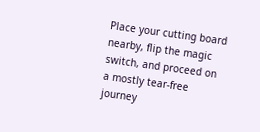Place your cutting board nearby, flip the magic switch, and proceed on a mostly tear-free journey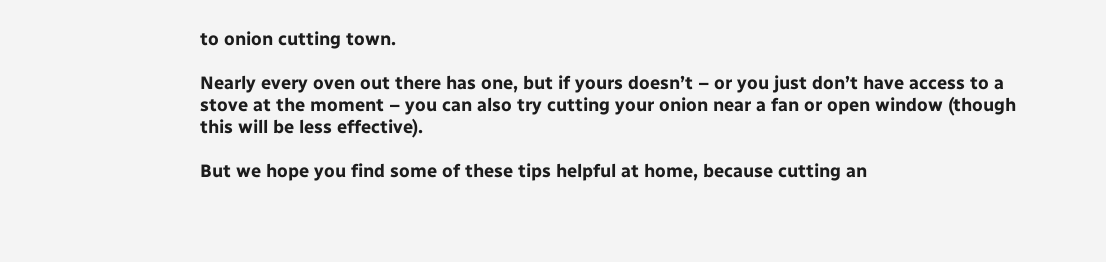to onion cutting town.

Nearly every oven out there has one, but if yours doesn’t – or you just don’t have access to a stove at the moment – you can also try cutting your onion near a fan or open window (though this will be less effective).

But we hope you find some of these tips helpful at home, because cutting an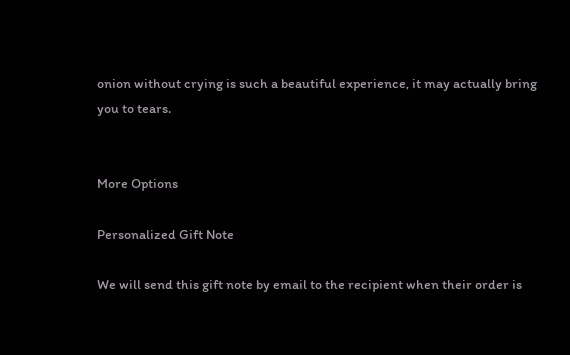onion without crying is such a beautiful experience, it may actually bring you to tears.


More Options

Personalized Gift Note

We will send this gift note by email to the recipient when their order is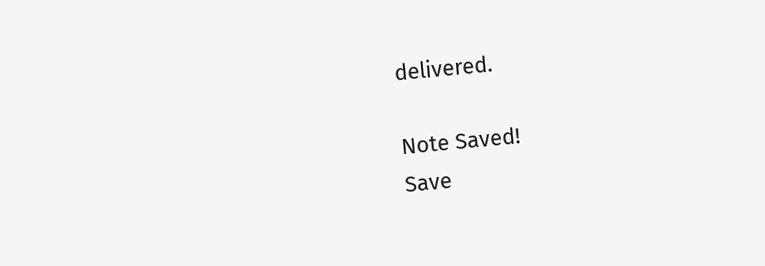delivered.

Note Saved!
Save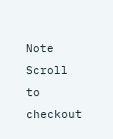Note
Scroll to checkout